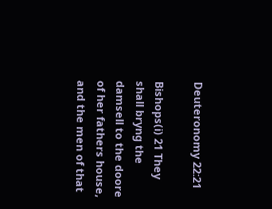Deuteronomy 22:21

Bishops(i) 21 They shall bryng the damsell to the doore of her fathers house, and the men of that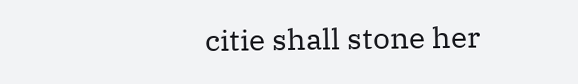citie shall stone her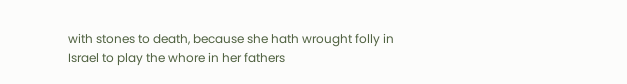with stones to death, because she hath wrought folly in Israel to play the whore in her fathers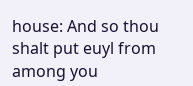house: And so thou shalt put euyl from among you